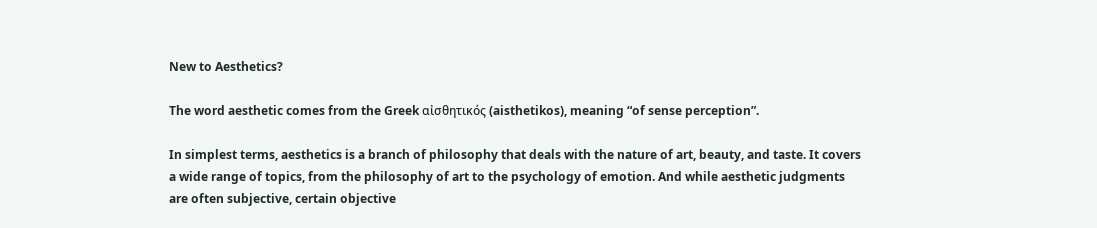New to Aesthetics?

The word aesthetic comes from the Greek αἰσθητικός (aisthetikos), meaning “of sense perception”.

In simplest terms, aesthetics is a branch of philosophy that deals with the nature of art, beauty, and taste. It covers a wide range of topics, from the philosophy of art to the psychology of emotion. And while aesthetic judgments are often subjective, certain objective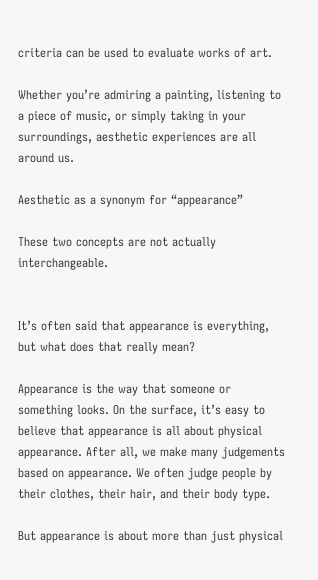criteria can be used to evaluate works of art.

Whether you’re admiring a painting, listening to a piece of music, or simply taking in your surroundings, aesthetic experiences are all around us.

Aesthetic as a synonym for “appearance”

These two concepts are not actually interchangeable.


It’s often said that appearance is everything, but what does that really mean?

Appearance is the way that someone or something looks. On the surface, it’s easy to believe that appearance is all about physical appearance. After all, we make many judgements based on appearance. We often judge people by their clothes, their hair, and their body type.

But appearance is about more than just physical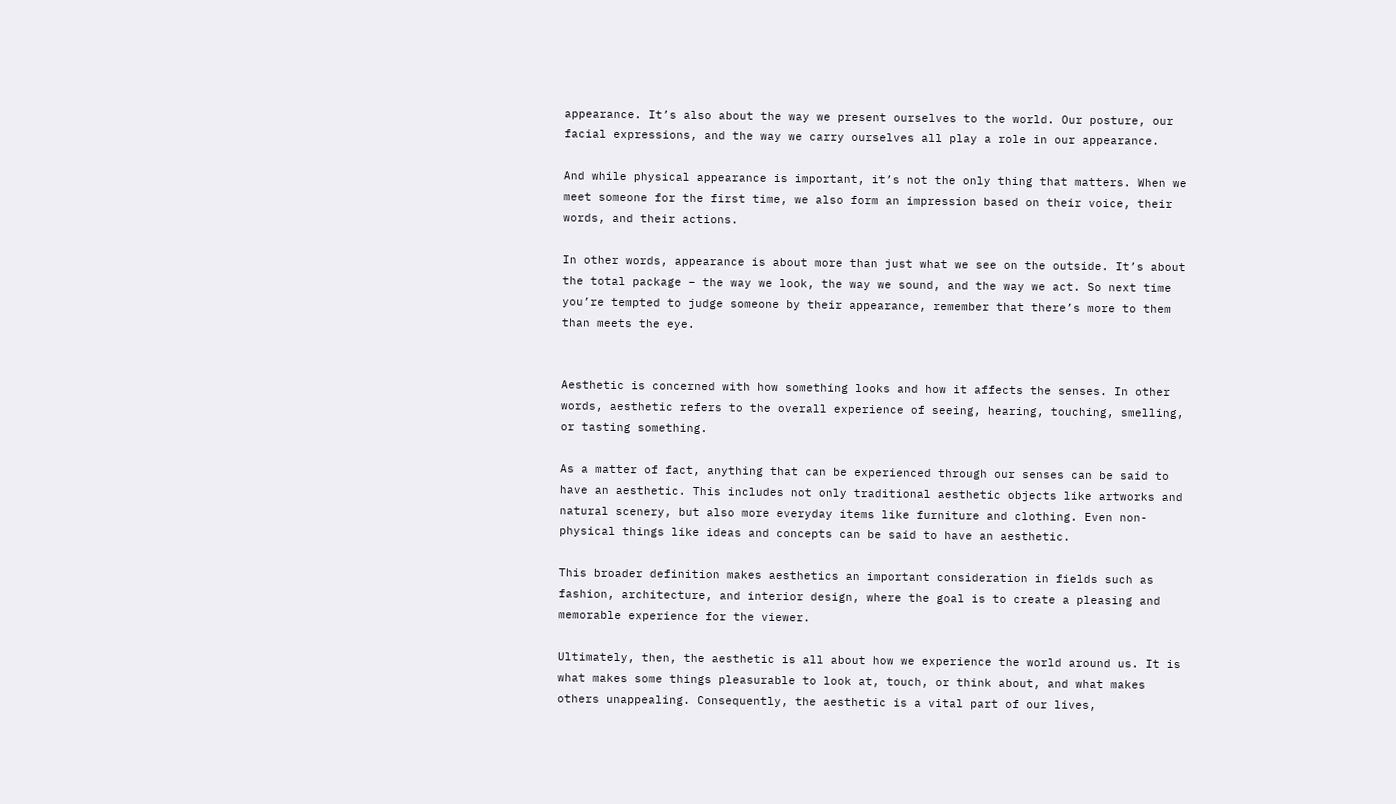appearance. It’s also about the way we present ourselves to the world. Our posture, our facial expressions, and the way we carry ourselves all play a role in our appearance.

And while physical appearance is important, it’s not the only thing that matters. When we meet someone for the first time, we also form an impression based on their voice, their words, and their actions.

In other words, appearance is about more than just what we see on the outside. It’s about the total package – the way we look, the way we sound, and the way we act. So next time you’re tempted to judge someone by their appearance, remember that there’s more to them than meets the eye.


Aesthetic is concerned with how something looks and how it affects the senses. In other words, aesthetic refers to the overall experience of seeing, hearing, touching, smelling, or tasting something.

As a matter of fact, anything that can be experienced through our senses can be said to have an aesthetic. This includes not only traditional aesthetic objects like artworks and natural scenery, but also more everyday items like furniture and clothing. Even non-physical things like ideas and concepts can be said to have an aesthetic.

This broader definition makes aesthetics an important consideration in fields such as fashion, architecture, and interior design, where the goal is to create a pleasing and memorable experience for the viewer.

Ultimately, then, the aesthetic is all about how we experience the world around us. It is what makes some things pleasurable to look at, touch, or think about, and what makes others unappealing. Consequently, the aesthetic is a vital part of our lives,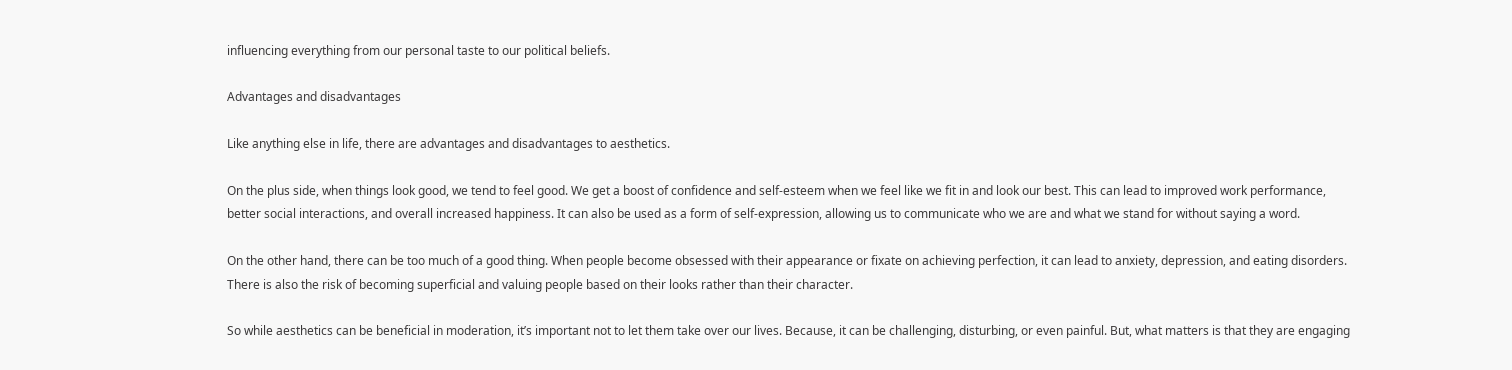influencing everything from our personal taste to our political beliefs.

Advantages and disadvantages

Like anything else in life, there are advantages and disadvantages to aesthetics.

On the plus side, when things look good, we tend to feel good. We get a boost of confidence and self-esteem when we feel like we fit in and look our best. This can lead to improved work performance, better social interactions, and overall increased happiness. It can also be used as a form of self-expression, allowing us to communicate who we are and what we stand for without saying a word.

On the other hand, there can be too much of a good thing. When people become obsessed with their appearance or fixate on achieving perfection, it can lead to anxiety, depression, and eating disorders. There is also the risk of becoming superficial and valuing people based on their looks rather than their character.

So while aesthetics can be beneficial in moderation, it’s important not to let them take over our lives. Because, it can be challenging, disturbing, or even painful. But, what matters is that they are engaging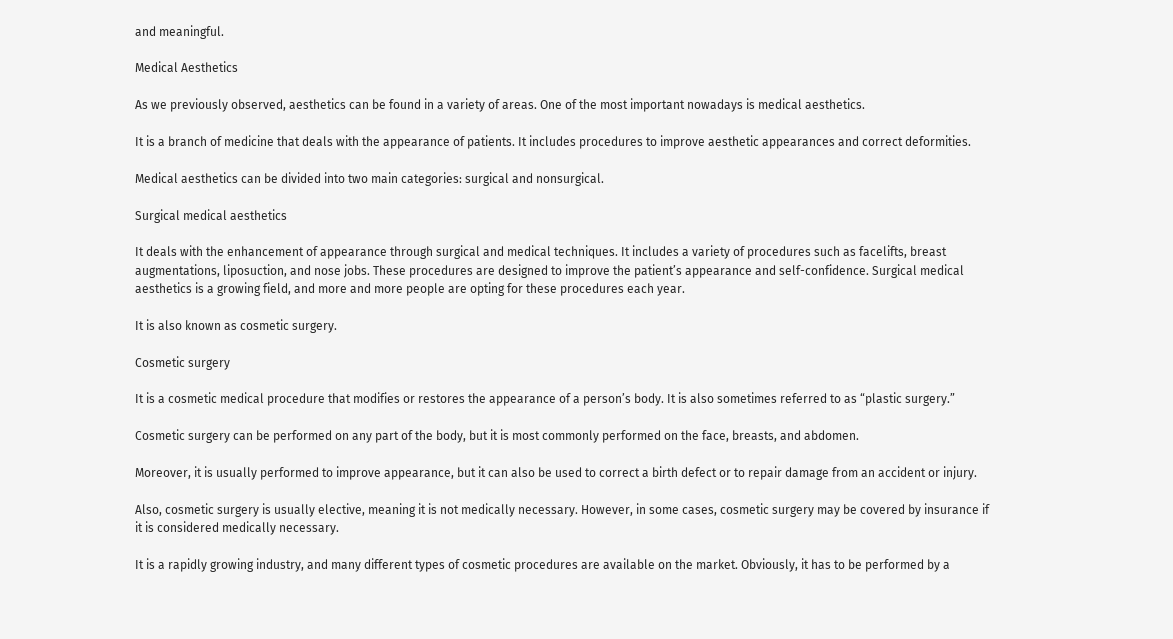and meaningful.

Medical Aesthetics

As we previously observed, aesthetics can be found in a variety of areas. One of the most important nowadays is medical aesthetics.

It is a branch of medicine that deals with the appearance of patients. It includes procedures to improve aesthetic appearances and correct deformities.

Medical aesthetics can be divided into two main categories: surgical and nonsurgical.

Surgical medical aesthetics

It deals with the enhancement of appearance through surgical and medical techniques. It includes a variety of procedures such as facelifts, breast augmentations, liposuction, and nose jobs. These procedures are designed to improve the patient’s appearance and self-confidence. Surgical medical aesthetics is a growing field, and more and more people are opting for these procedures each year.

It is also known as cosmetic surgery.

Cosmetic surgery

It is a cosmetic medical procedure that modifies or restores the appearance of a person’s body. It is also sometimes referred to as “plastic surgery.”

Cosmetic surgery can be performed on any part of the body, but it is most commonly performed on the face, breasts, and abdomen.

Moreover, it is usually performed to improve appearance, but it can also be used to correct a birth defect or to repair damage from an accident or injury.

Also, cosmetic surgery is usually elective, meaning it is not medically necessary. However, in some cases, cosmetic surgery may be covered by insurance if it is considered medically necessary.

It is a rapidly growing industry, and many different types of cosmetic procedures are available on the market. Obviously, it has to be performed by a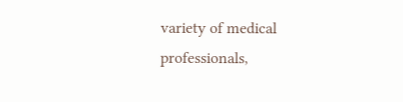variety of medical professionals,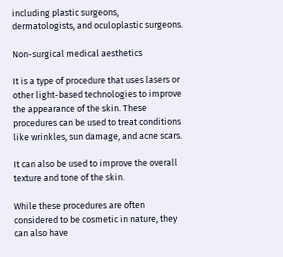including plastic surgeons, dermatologists, and oculoplastic surgeons.

Non-surgical medical aesthetics

It is a type of procedure that uses lasers or other light-based technologies to improve the appearance of the skin. These procedures can be used to treat conditions like wrinkles, sun damage, and acne scars.

It can also be used to improve the overall texture and tone of the skin.

While these procedures are often considered to be cosmetic in nature, they can also have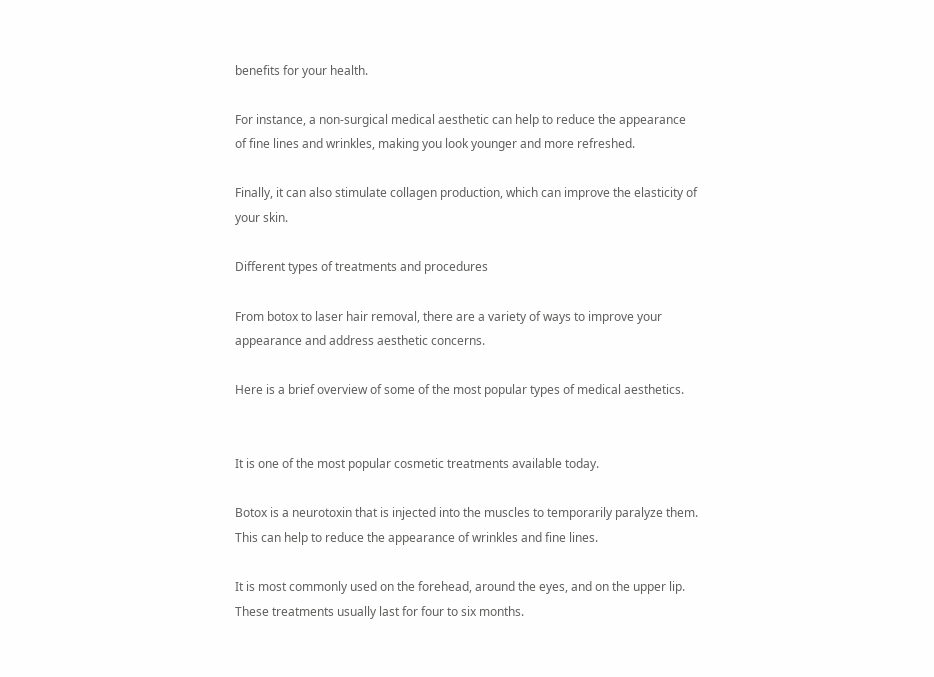benefits for your health.

For instance, a non-surgical medical aesthetic can help to reduce the appearance of fine lines and wrinkles, making you look younger and more refreshed.

Finally, it can also stimulate collagen production, which can improve the elasticity of your skin.

Different types of treatments and procedures

From botox to laser hair removal, there are a variety of ways to improve your appearance and address aesthetic concerns.

Here is a brief overview of some of the most popular types of medical aesthetics.


It is one of the most popular cosmetic treatments available today.

Botox is a neurotoxin that is injected into the muscles to temporarily paralyze them. This can help to reduce the appearance of wrinkles and fine lines.

It is most commonly used on the forehead, around the eyes, and on the upper lip. These treatments usually last for four to six months.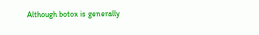Although botox is generally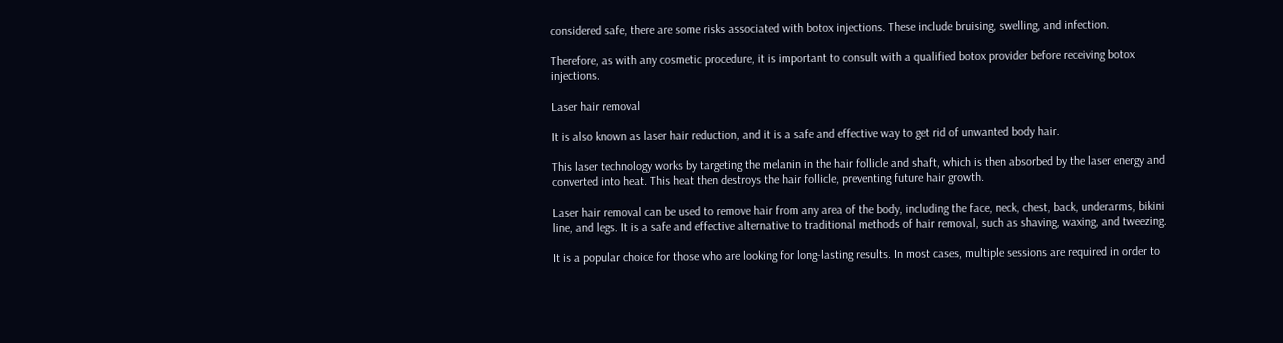considered safe, there are some risks associated with botox injections. These include bruising, swelling, and infection.

Therefore, as with any cosmetic procedure, it is important to consult with a qualified botox provider before receiving botox injections.

Laser hair removal

It is also known as laser hair reduction, and it is a safe and effective way to get rid of unwanted body hair.

This laser technology works by targeting the melanin in the hair follicle and shaft, which is then absorbed by the laser energy and converted into heat. This heat then destroys the hair follicle, preventing future hair growth.

Laser hair removal can be used to remove hair from any area of the body, including the face, neck, chest, back, underarms, bikini line, and legs. It is a safe and effective alternative to traditional methods of hair removal, such as shaving, waxing, and tweezing.

It is a popular choice for those who are looking for long-lasting results. In most cases, multiple sessions are required in order to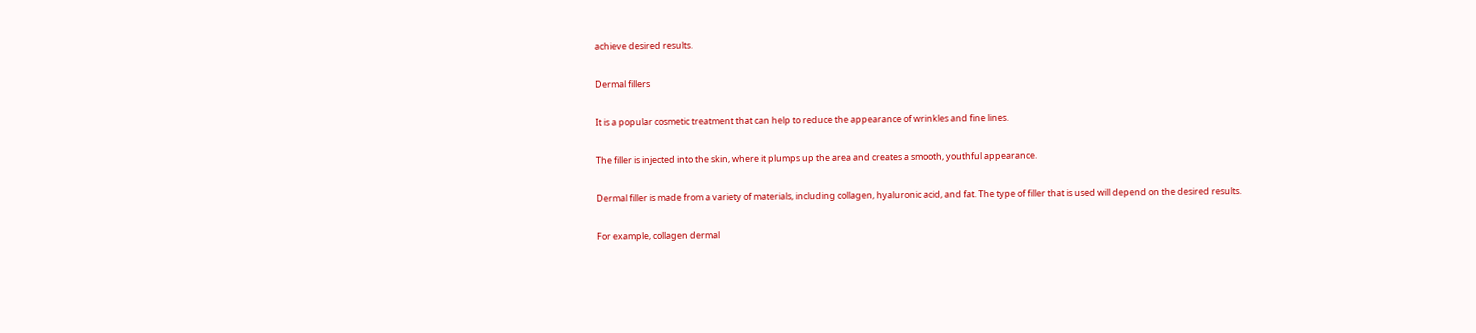achieve desired results.

Dermal fillers

It is a popular cosmetic treatment that can help to reduce the appearance of wrinkles and fine lines.

The filler is injected into the skin, where it plumps up the area and creates a smooth, youthful appearance.

Dermal filler is made from a variety of materials, including collagen, hyaluronic acid, and fat. The type of filler that is used will depend on the desired results.

For example, collagen dermal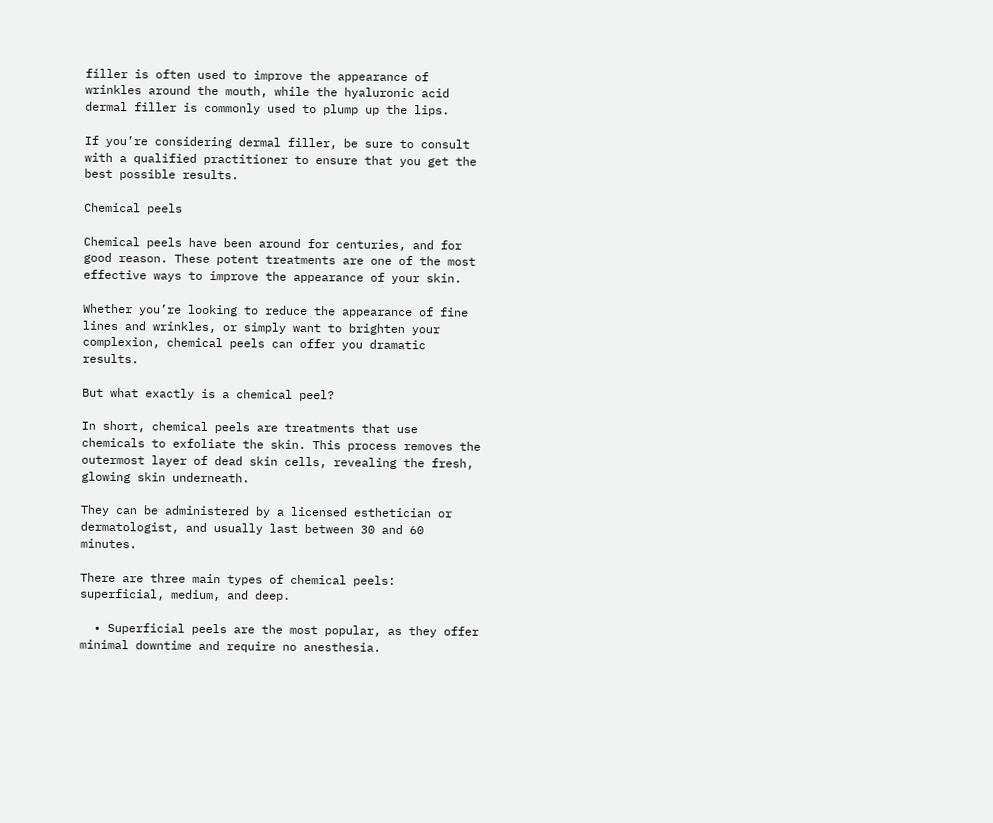filler is often used to improve the appearance of wrinkles around the mouth, while the hyaluronic acid dermal filler is commonly used to plump up the lips.

If you’re considering dermal filler, be sure to consult with a qualified practitioner to ensure that you get the best possible results.

Chemical peels

Chemical peels have been around for centuries, and for good reason. These potent treatments are one of the most effective ways to improve the appearance of your skin.

Whether you’re looking to reduce the appearance of fine lines and wrinkles, or simply want to brighten your complexion, chemical peels can offer you dramatic results.

But what exactly is a chemical peel?

In short, chemical peels are treatments that use chemicals to exfoliate the skin. This process removes the outermost layer of dead skin cells, revealing the fresh, glowing skin underneath.

They can be administered by a licensed esthetician or dermatologist, and usually last between 30 and 60 minutes.

There are three main types of chemical peels: superficial, medium, and deep.

  • Superficial peels are the most popular, as they offer minimal downtime and require no anesthesia.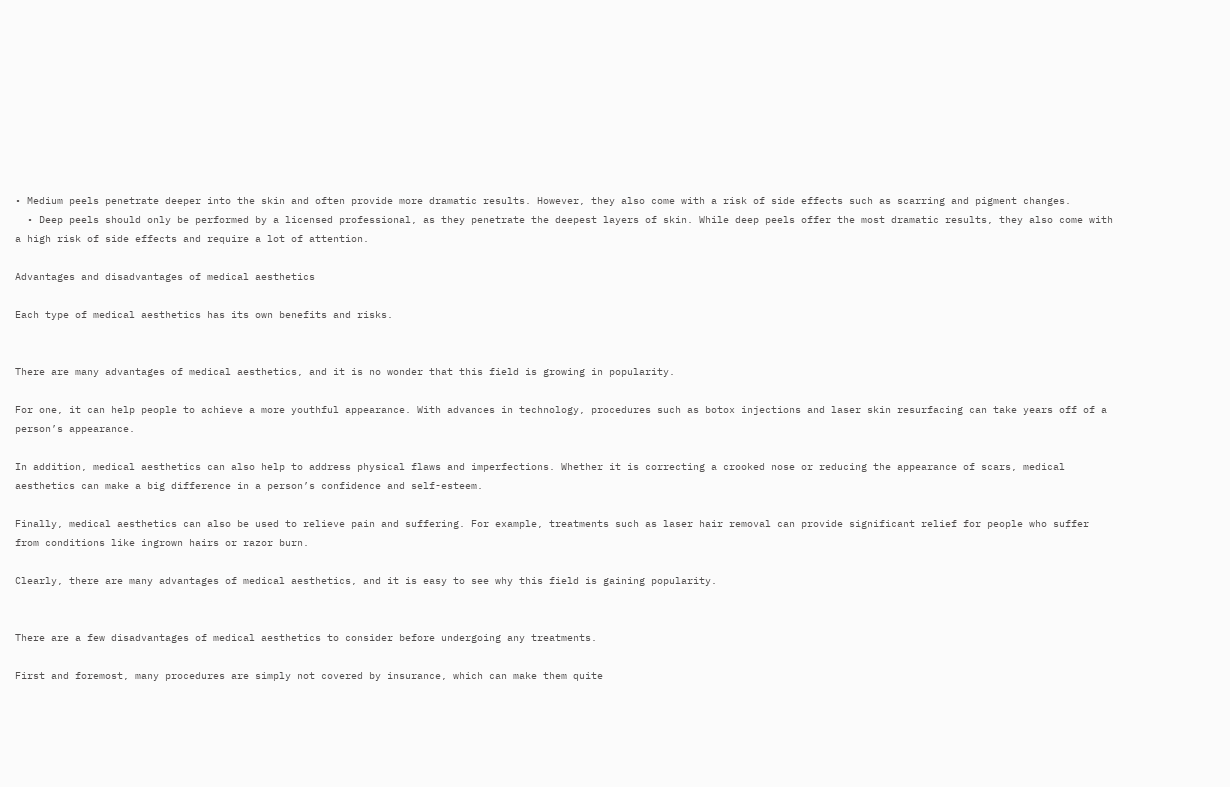• Medium peels penetrate deeper into the skin and often provide more dramatic results. However, they also come with a risk of side effects such as scarring and pigment changes.
  • Deep peels should only be performed by a licensed professional, as they penetrate the deepest layers of skin. While deep peels offer the most dramatic results, they also come with a high risk of side effects and require a lot of attention.

Advantages and disadvantages of medical aesthetics

Each type of medical aesthetics has its own benefits and risks.


There are many advantages of medical aesthetics, and it is no wonder that this field is growing in popularity.

For one, it can help people to achieve a more youthful appearance. With advances in technology, procedures such as botox injections and laser skin resurfacing can take years off of a person’s appearance.

In addition, medical aesthetics can also help to address physical flaws and imperfections. Whether it is correcting a crooked nose or reducing the appearance of scars, medical aesthetics can make a big difference in a person’s confidence and self-esteem.

Finally, medical aesthetics can also be used to relieve pain and suffering. For example, treatments such as laser hair removal can provide significant relief for people who suffer from conditions like ingrown hairs or razor burn.

Clearly, there are many advantages of medical aesthetics, and it is easy to see why this field is gaining popularity.


There are a few disadvantages of medical aesthetics to consider before undergoing any treatments.

First and foremost, many procedures are simply not covered by insurance, which can make them quite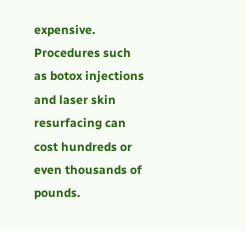expensive. Procedures such as botox injections and laser skin resurfacing can cost hundreds or even thousands of pounds.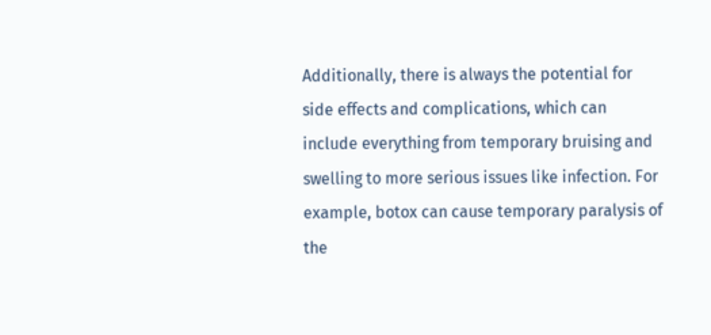Additionally, there is always the potential for side effects and complications, which can include everything from temporary bruising and swelling to more serious issues like infection. For example, botox can cause temporary paralysis of the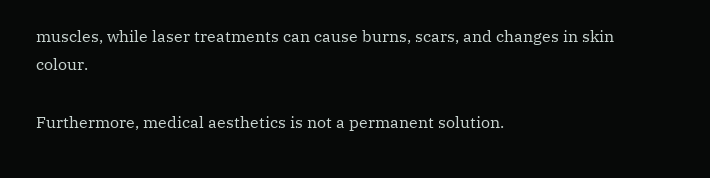muscles, while laser treatments can cause burns, scars, and changes in skin colour.

Furthermore, medical aesthetics is not a permanent solution.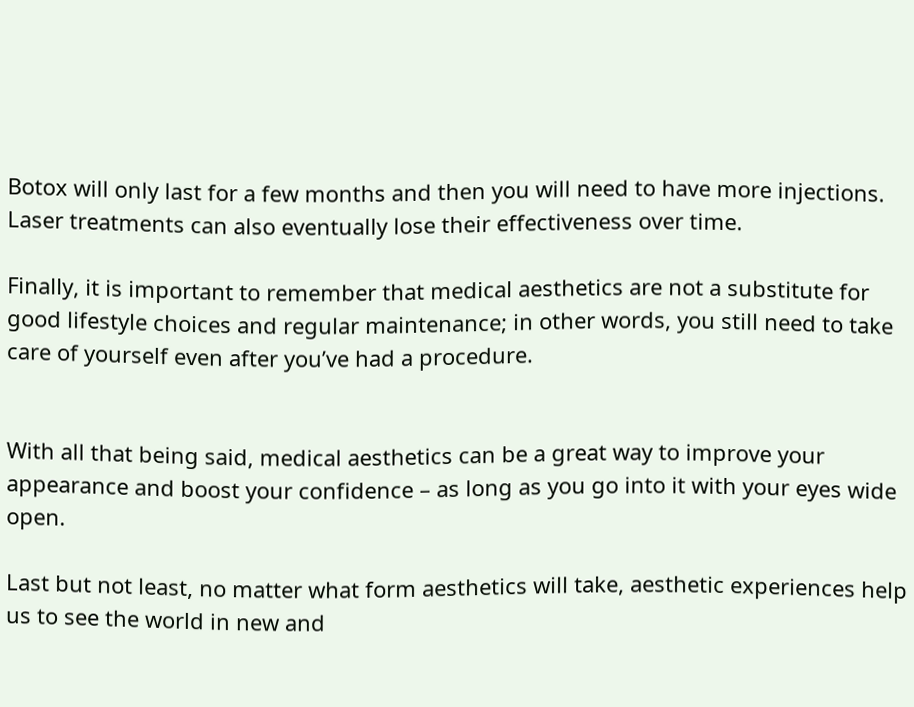Botox will only last for a few months and then you will need to have more injections. Laser treatments can also eventually lose their effectiveness over time.

Finally, it is important to remember that medical aesthetics are not a substitute for good lifestyle choices and regular maintenance; in other words, you still need to take care of yourself even after you’ve had a procedure.


With all that being said, medical aesthetics can be a great way to improve your appearance and boost your confidence – as long as you go into it with your eyes wide open.

Last but not least, no matter what form aesthetics will take, aesthetic experiences help us to see the world in new and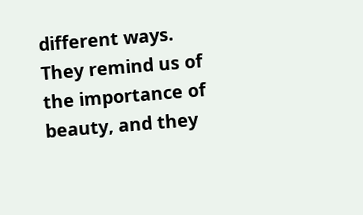different ways. They remind us of the importance of beauty, and they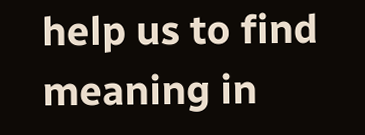help us to find meaning in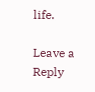life.

Leave a Reply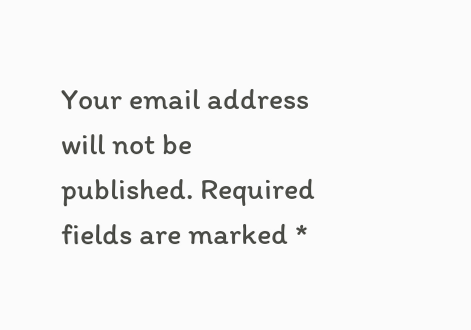Your email address will not be published. Required fields are marked *